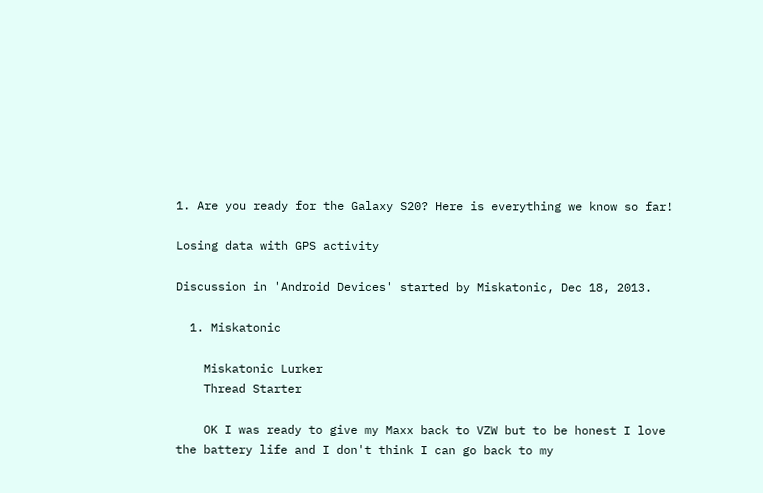1. Are you ready for the Galaxy S20? Here is everything we know so far!

Losing data with GPS activity

Discussion in 'Android Devices' started by Miskatonic, Dec 18, 2013.

  1. Miskatonic

    Miskatonic Lurker
    Thread Starter

    OK I was ready to give my Maxx back to VZW but to be honest I love the battery life and I don't think I can go back to my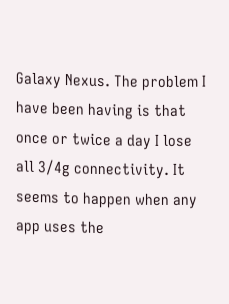Galaxy Nexus. The problem I have been having is that once or twice a day I lose all 3/4g connectivity. It seems to happen when any app uses the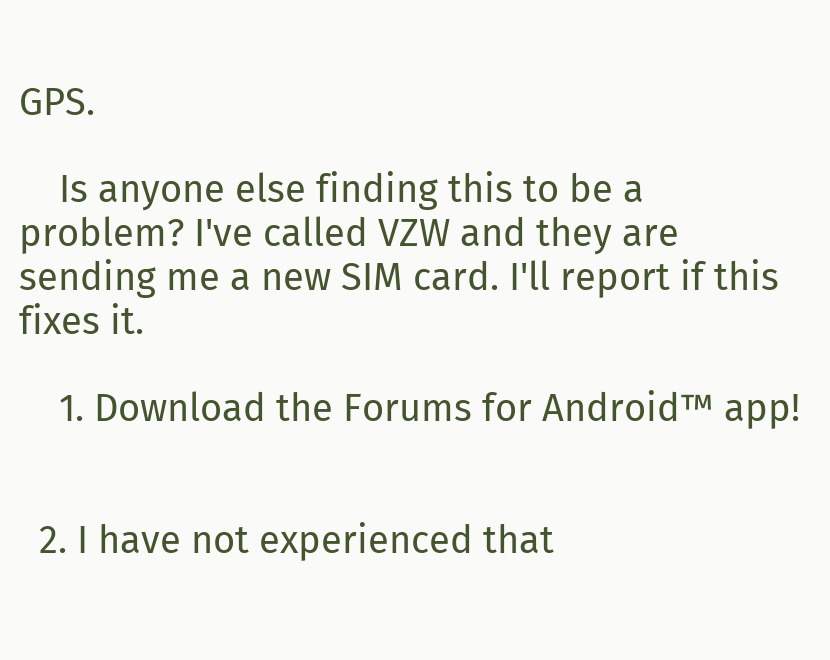GPS.

    Is anyone else finding this to be a problem? I've called VZW and they are sending me a new SIM card. I'll report if this fixes it.

    1. Download the Forums for Android™ app!


  2. I have not experienced that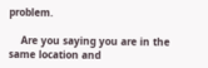problem.

    Are you saying you are in the same location and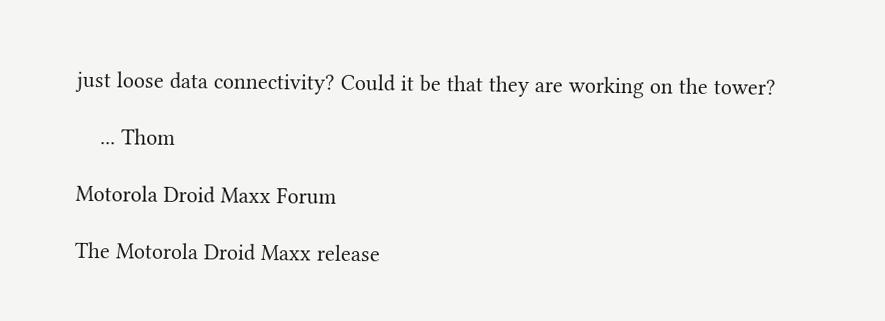just loose data connectivity? Could it be that they are working on the tower?

    ... Thom

Motorola Droid Maxx Forum

The Motorola Droid Maxx release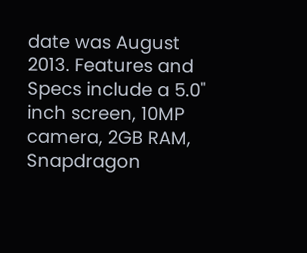date was August 2013. Features and Specs include a 5.0" inch screen, 10MP camera, 2GB RAM, Snapdragon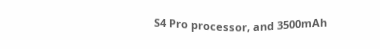S4 Pro processor, and 3500mAh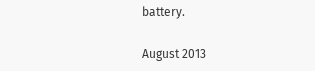battery.

August 2013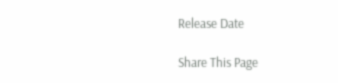Release Date

Share This Page